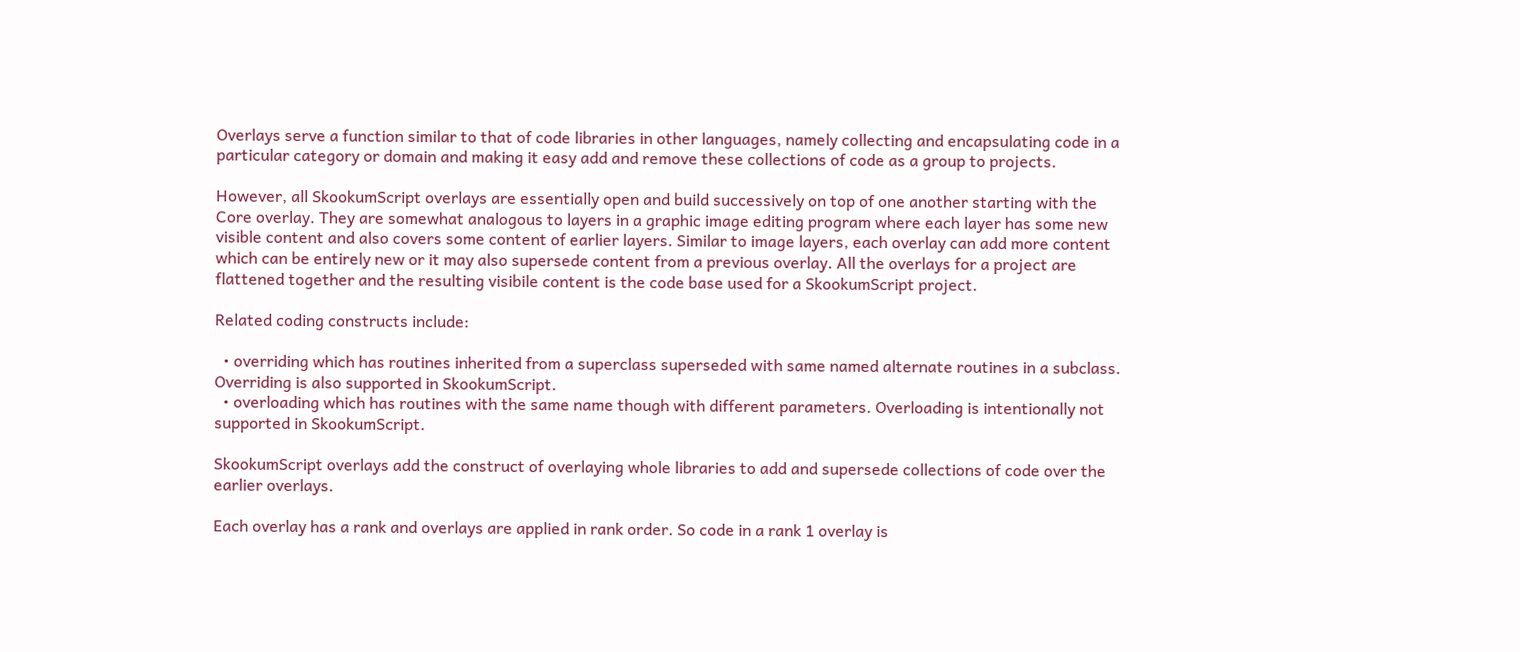Overlays serve a function similar to that of code libraries in other languages, namely collecting and encapsulating code in a particular category or domain and making it easy add and remove these collections of code as a group to projects.

However, all SkookumScript overlays are essentially open and build successively on top of one another starting with the Core overlay. They are somewhat analogous to layers in a graphic image editing program where each layer has some new visible content and also covers some content of earlier layers. Similar to image layers, each overlay can add more content which can be entirely new or it may also supersede content from a previous overlay. All the overlays for a project are flattened together and the resulting visibile content is the code base used for a SkookumScript project.

Related coding constructs include:

  • overriding which has routines inherited from a superclass superseded with same named alternate routines in a subclass. Overriding is also supported in SkookumScript.
  • overloading which has routines with the same name though with different parameters. Overloading is intentionally not supported in SkookumScript.

SkookumScript overlays add the construct of overlaying whole libraries to add and supersede collections of code over the earlier overlays.

Each overlay has a rank and overlays are applied in rank order. So code in a rank 1 overlay is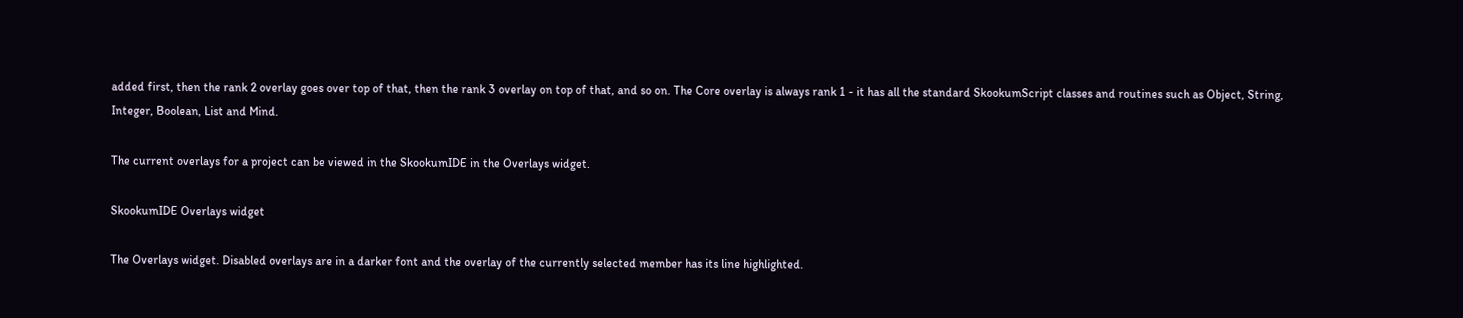added first, then the rank 2 overlay goes over top of that, then the rank 3 overlay on top of that, and so on. The Core overlay is always rank 1 - it has all the standard SkookumScript classes and routines such as Object, String, Integer, Boolean, List and Mind.

The current overlays for a project can be viewed in the SkookumIDE in the Overlays widget.

SkookumIDE Overlays widget

The Overlays widget. Disabled overlays are in a darker font and the overlay of the currently selected member has its line highlighted.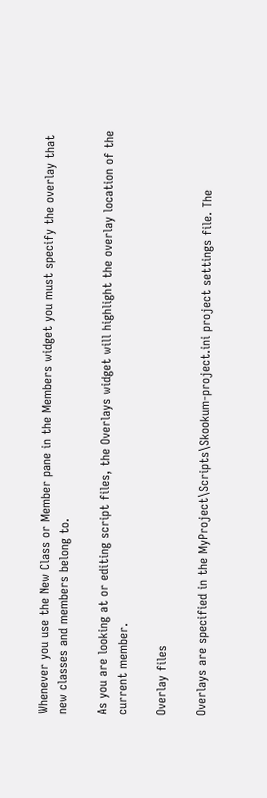Whenever you use the New Class or Member pane in the Members widget you must specify the overlay that new classes and members belong to.

As you are looking at or editing script files, the Overlays widget will highlight the overlay location of the current member.

Overlay files

Overlays are specified in the MyProject\Scripts\Skookum-project.ini project settings file. The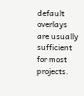default overlays are usually sufficient for most projects.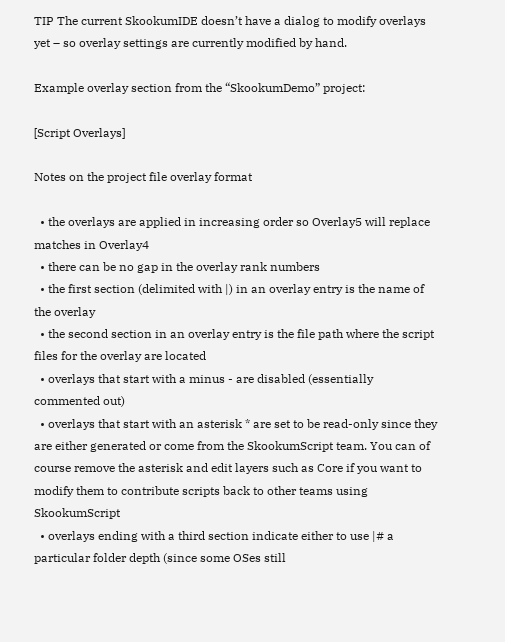TIP The current SkookumIDE doesn’t have a dialog to modify overlays yet – so overlay settings are currently modified by hand.

Example overlay section from the “SkookumDemo” project:

[Script Overlays]

Notes on the project file overlay format

  • the overlays are applied in increasing order so Overlay5 will replace matches in Overlay4
  • there can be no gap in the overlay rank numbers
  • the first section (delimited with |) in an overlay entry is the name of the overlay
  • the second section in an overlay entry is the file path where the script files for the overlay are located
  • overlays that start with a minus - are disabled (essentially commented out)
  • overlays that start with an asterisk * are set to be read-only since they are either generated or come from the SkookumScript team. You can of course remove the asterisk and edit layers such as Core if you want to modify them to contribute scripts back to other teams using SkookumScript
  • overlays ending with a third section indicate either to use |# a particular folder depth (since some OSes still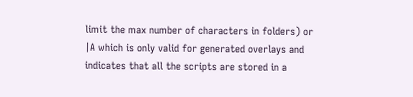limit the max number of characters in folders) or |A which is only valid for generated overlays and indicates that all the scripts are stored in a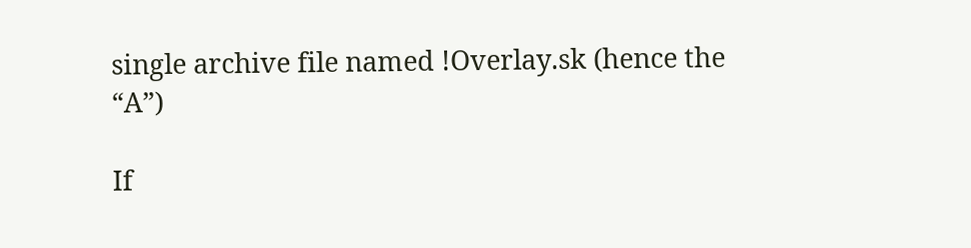single archive file named !Overlay.sk (hence the “A”)

If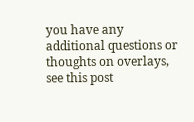you have any additional questions or thoughts on overlays, see this post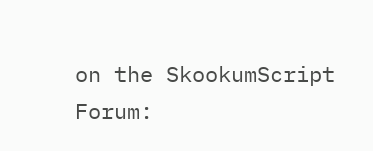on the SkookumScript Forum: